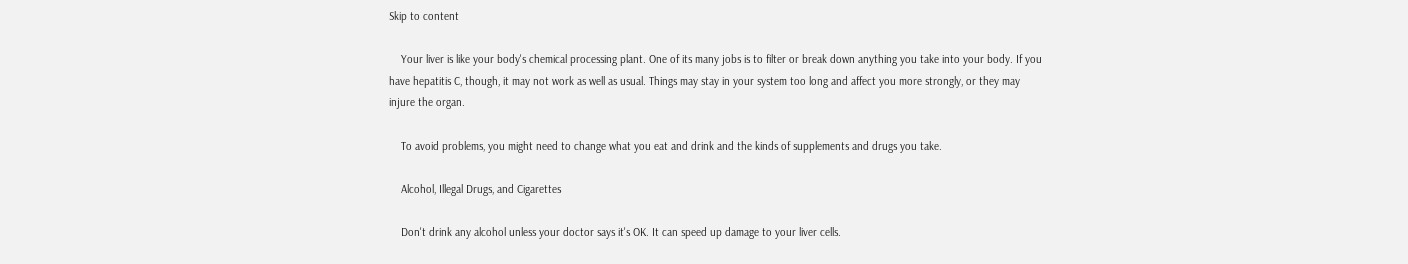Skip to content

    Your liver is like your body's chemical processing plant. One of its many jobs is to filter or break down anything you take into your body. If you have hepatitis C, though, it may not work as well as usual. Things may stay in your system too long and affect you more strongly, or they may injure the organ.

    To avoid problems, you might need to change what you eat and drink and the kinds of supplements and drugs you take.

    Alcohol, Illegal Drugs, and Cigarettes

    Don't drink any alcohol unless your doctor says it's OK. It can speed up damage to your liver cells.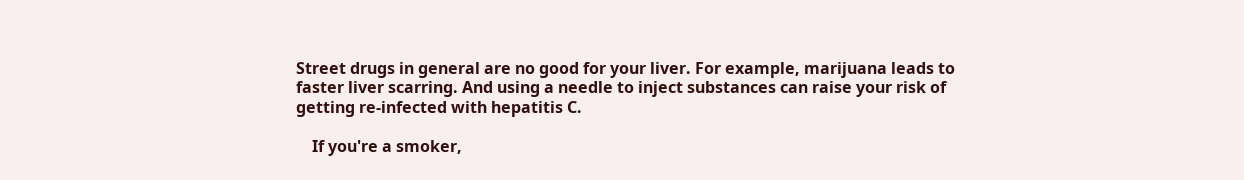Street drugs in general are no good for your liver. For example, marijuana leads to faster liver scarring. And using a needle to inject substances can raise your risk of getting re-infected with hepatitis C.

    If you're a smoker,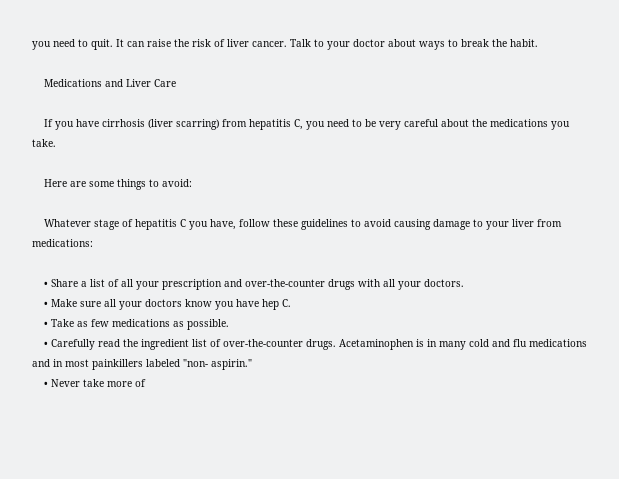you need to quit. It can raise the risk of liver cancer. Talk to your doctor about ways to break the habit.

    Medications and Liver Care

    If you have cirrhosis (liver scarring) from hepatitis C, you need to be very careful about the medications you take.

    Here are some things to avoid:

    Whatever stage of hepatitis C you have, follow these guidelines to avoid causing damage to your liver from medications:

    • Share a list of all your prescription and over-the-counter drugs with all your doctors.
    • Make sure all your doctors know you have hep C.
    • Take as few medications as possible.
    • Carefully read the ingredient list of over-the-counter drugs. Acetaminophen is in many cold and flu medications and in most painkillers labeled "non- aspirin."
    • Never take more of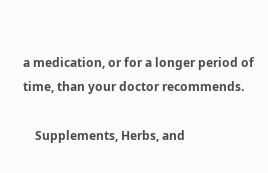a medication, or for a longer period of time, than your doctor recommends.

    Supplements, Herbs, and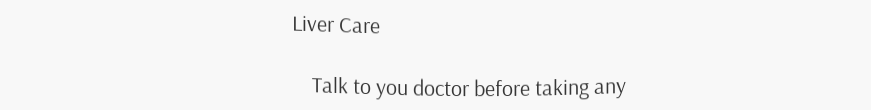Liver Care

    Talk to you doctor before taking any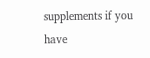supplements if you have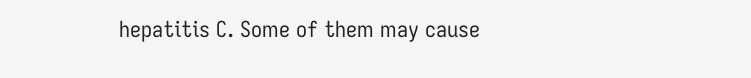hepatitis C. Some of them may cause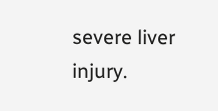severe liver injury.